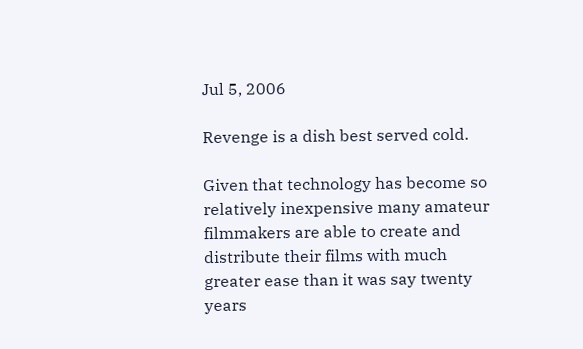Jul 5, 2006

Revenge is a dish best served cold.

Given that technology has become so relatively inexpensive many amateur filmmakers are able to create and distribute their films with much greater ease than it was say twenty years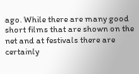ago. While there are many good short films that are shown on the net and at festivals there are certainly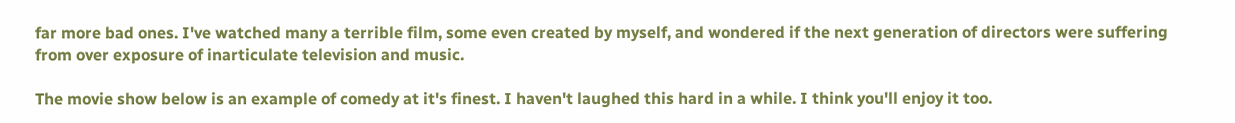far more bad ones. I've watched many a terrible film, some even created by myself, and wondered if the next generation of directors were suffering from over exposure of inarticulate television and music.

The movie show below is an example of comedy at it's finest. I haven't laughed this hard in a while. I think you'll enjoy it too.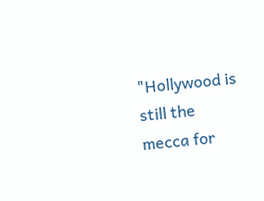"Hollywood is still the mecca for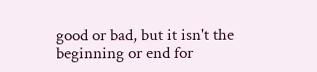good or bad, but it isn't the beginning or end for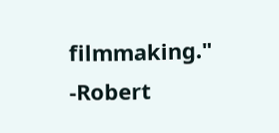filmmaking." -Robert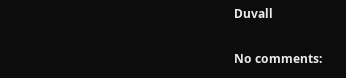Duvall

No comments: